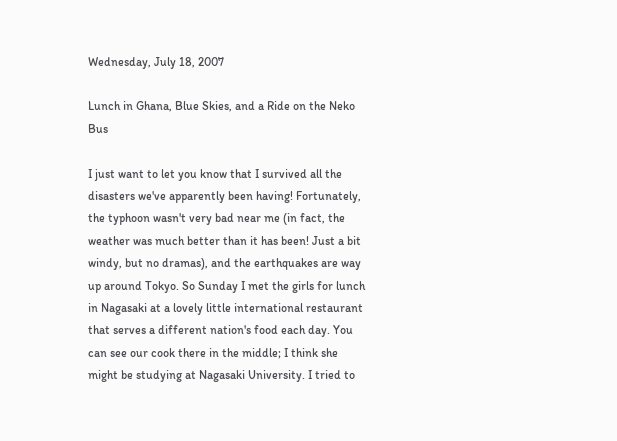Wednesday, July 18, 2007

Lunch in Ghana, Blue Skies, and a Ride on the Neko Bus

I just want to let you know that I survived all the disasters we've apparently been having! Fortunately, the typhoon wasn't very bad near me (in fact, the weather was much better than it has been! Just a bit windy, but no dramas), and the earthquakes are way up around Tokyo. So Sunday I met the girls for lunch in Nagasaki at a lovely little international restaurant that serves a different nation's food each day. You can see our cook there in the middle; I think she might be studying at Nagasaki University. I tried to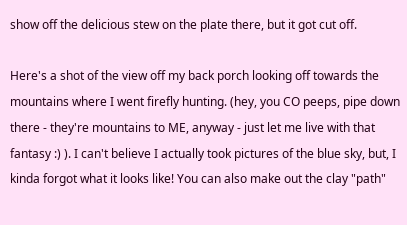show off the delicious stew on the plate there, but it got cut off.

Here's a shot of the view off my back porch looking off towards the mountains where I went firefly hunting. (hey, you CO peeps, pipe down there - they're mountains to ME, anyway - just let me live with that fantasy :) ). I can't believe I actually took pictures of the blue sky, but, I kinda forgot what it looks like! You can also make out the clay "path"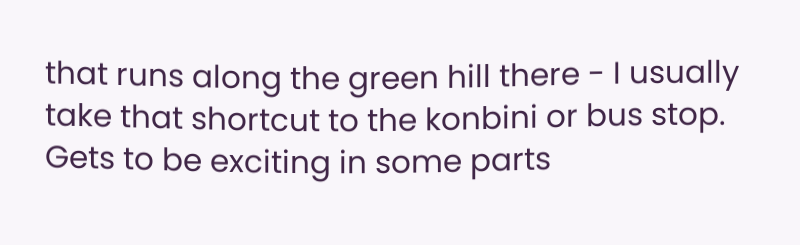that runs along the green hill there - I usually take that shortcut to the konbini or bus stop. Gets to be exciting in some parts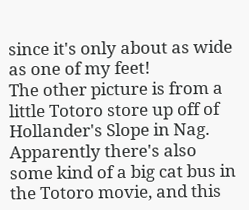since it's only about as wide as one of my feet!
The other picture is from a little Totoro store up off of Hollander's Slope in Nag. Apparently there's also some kind of a big cat bus in the Totoro movie, and this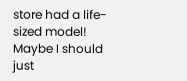store had a life-sized model! Maybe I should just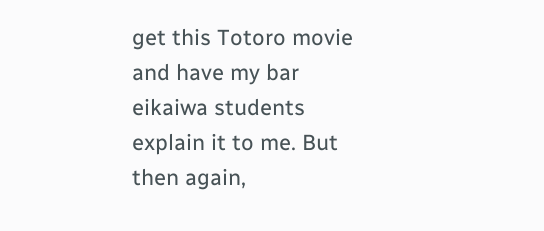get this Totoro movie and have my bar eikaiwa students explain it to me. But then again,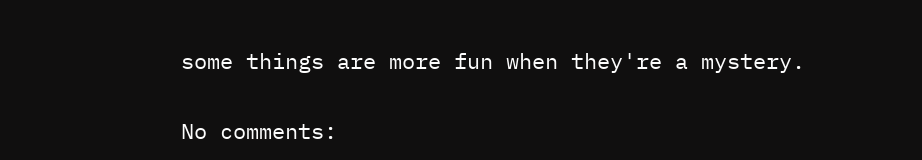some things are more fun when they're a mystery.

No comments: